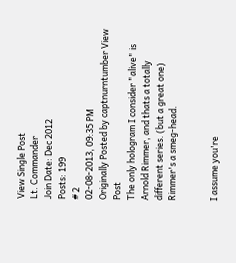View Single Post
Lt. Commander
Join Date: Dec 2012
Posts: 199
# 2
02-08-2013, 09:35 PM
Originally Posted by captnurntumber View Post
The only hologram I consider "alive" is Arnold Rimmer, and thats a totally different series. (but a great one)
Rimmer's a smeg-head.


I assume you're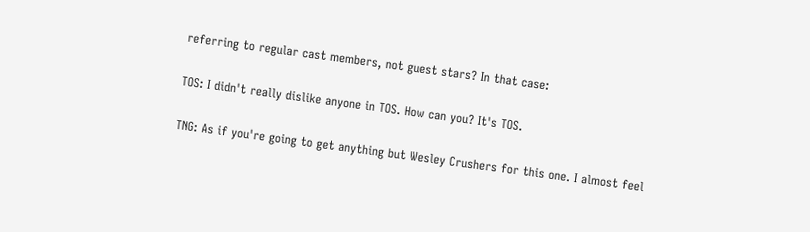referring to regular cast members, not guest stars? In that case:

TOS: I didn't really dislike anyone in TOS. How can you? It's TOS.

TNG: As if you're going to get anything but Wesley Crushers for this one. I almost feel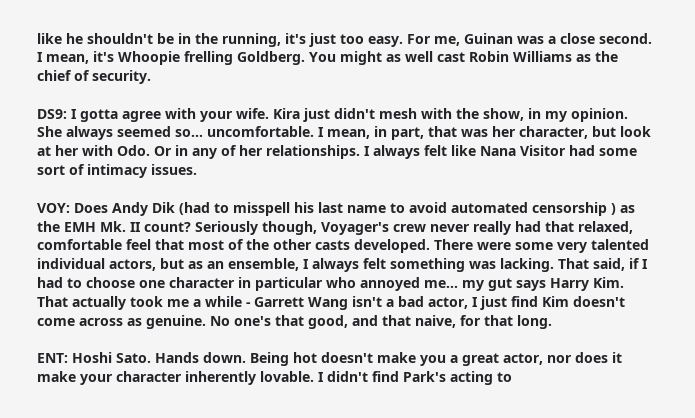like he shouldn't be in the running, it's just too easy. For me, Guinan was a close second. I mean, it's Whoopie frelling Goldberg. You might as well cast Robin Williams as the chief of security.

DS9: I gotta agree with your wife. Kira just didn't mesh with the show, in my opinion. She always seemed so... uncomfortable. I mean, in part, that was her character, but look at her with Odo. Or in any of her relationships. I always felt like Nana Visitor had some sort of intimacy issues.

VOY: Does Andy Dik (had to misspell his last name to avoid automated censorship ) as the EMH Mk. II count? Seriously though, Voyager's crew never really had that relaxed, comfortable feel that most of the other casts developed. There were some very talented individual actors, but as an ensemble, I always felt something was lacking. That said, if I had to choose one character in particular who annoyed me... my gut says Harry Kim. That actually took me a while - Garrett Wang isn't a bad actor, I just find Kim doesn't come across as genuine. No one's that good, and that naive, for that long.

ENT: Hoshi Sato. Hands down. Being hot doesn't make you a great actor, nor does it make your character inherently lovable. I didn't find Park's acting to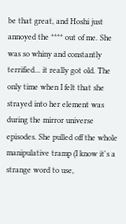be that great, and Hoshi just annoyed the **** out of me. She was so whiny and constantly terrified... it really got old. The only time when I felt that she strayed into her element was during the mirror universe episodes. She pulled off the whole manipulative tramp (I know it's a strange word to use,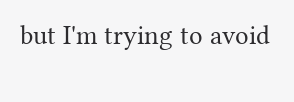but I'm trying to avoid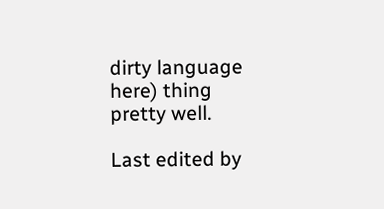dirty language here) thing pretty well.

Last edited by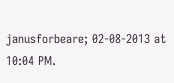janusforbeare; 02-08-2013 at 10:04 PM.